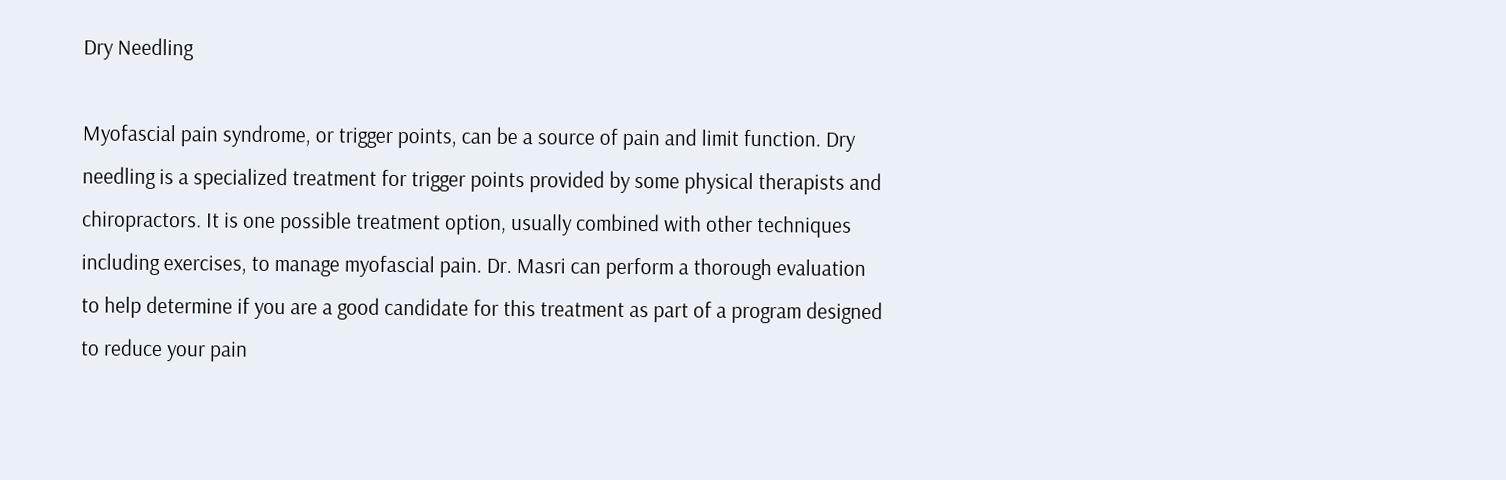Dry Needling

Myofascial pain syndrome, or trigger points, can be a source of pain and limit function. Dry needling is a specialized treatment for trigger points provided by some physical therapists and chiropractors. It is one possible treatment option, usually combined with other techniques including exercises, to manage myofascial pain. Dr. Masri can perform a thorough evaluation to help determine if you are a good candidate for this treatment as part of a program designed to reduce your pain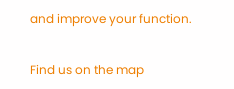and improve your function.


Find us on the map